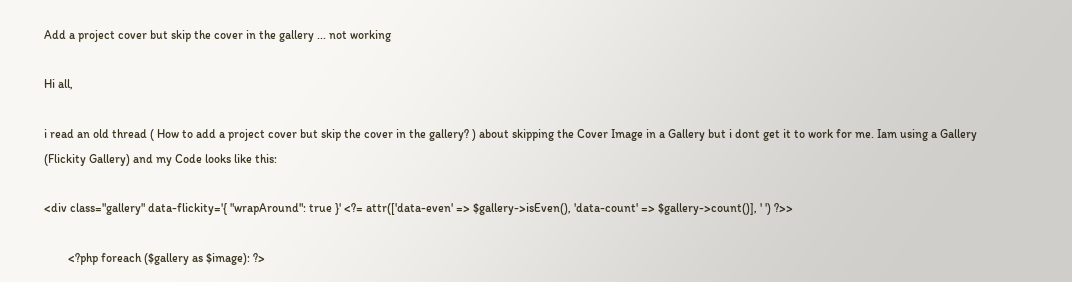Add a project cover but skip the cover in the gallery ... not working

Hi all,

i read an old thread ( How to add a project cover but skip the cover in the gallery? ) about skipping the Cover Image in a Gallery but i dont get it to work for me. Iam using a Gallery (Flickity Gallery) and my Code looks like this:

<div class="gallery" data-flickity='{ "wrapAround": true }' <?= attr(['data-even' => $gallery->isEven(), 'data-count' => $gallery->count()], ' ') ?>>

        <?php foreach ($gallery as $image): ?>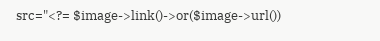src="<?= $image->link()->or($image->url())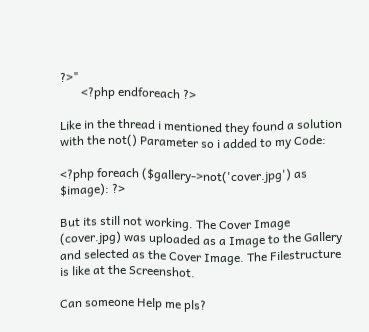?>"
       <?php endforeach ?>

Like in the thread i mentioned they found a solution with the not() Parameter so i added to my Code:

<?php foreach ($gallery->not('cover.jpg') as $image): ?>

But its still not working. The Cover Image (cover.jpg) was uploaded as a Image to the Gallery and selected as the Cover Image. The Filestructure is like at the Screenshot.

Can someone Help me pls?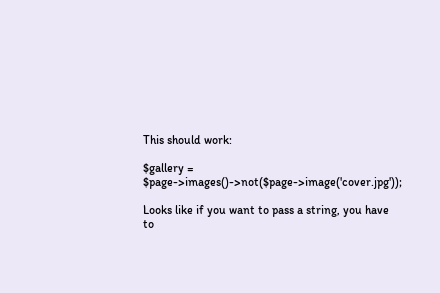This should work:

$gallery = $page->images()->not($page->image('cover.jpg'));

Looks like if you want to pass a string, you have to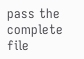pass the complete file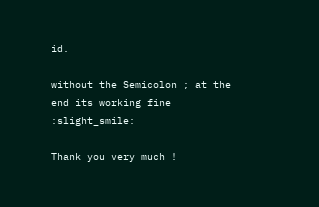id.

without the Semicolon ; at the end its working fine :slight_smile:

Thank you very much !